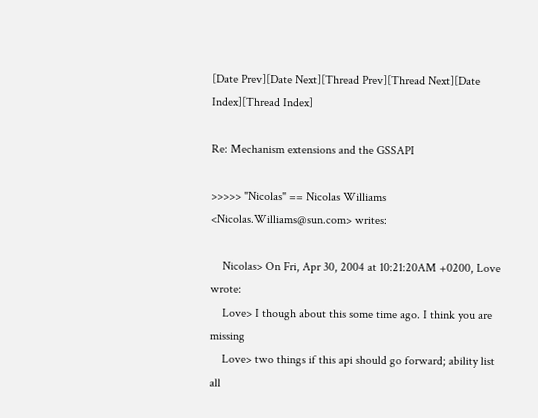[Date Prev][Date Next][Thread Prev][Thread Next][Date Index][Thread Index]

Re: Mechanism extensions and the GSSAPI

>>>>> "Nicolas" == Nicolas Williams <Nicolas.Williams@sun.com> writes:

    Nicolas> On Fri, Apr 30, 2004 at 10:21:20AM +0200, Love wrote:
    Love> I though about this some time ago. I think you are missing
    Love> two things if this api should go forward; ability list all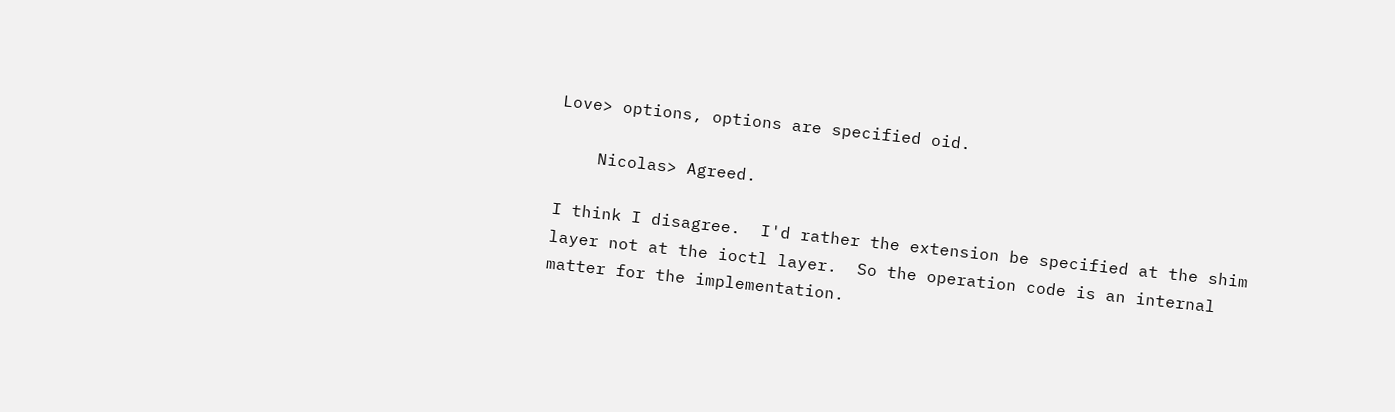Love> options, options are specified oid.

    Nicolas> Agreed.

I think I disagree.  I'd rather the extension be specified at the shim
layer not at the ioctl layer.  So the operation code is an internal
matter for the implementation.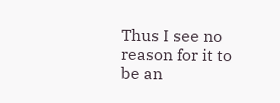Thus I see no reason for it to be an